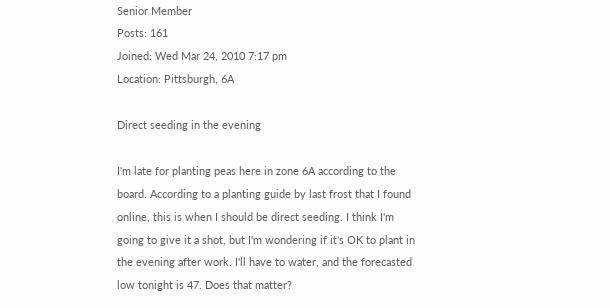Senior Member
Posts: 161
Joined: Wed Mar 24, 2010 7:17 pm
Location: Pittsburgh, 6A

Direct seeding in the evening

I'm late for planting peas here in zone 6A according to the board. According to a planting guide by last frost that I found online, this is when I should be direct seeding. I think I'm going to give it a shot, but I'm wondering if it's OK to plant in the evening after work. I'll have to water, and the forecasted low tonight is 47. Does that matter?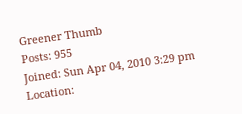Greener Thumb
Posts: 955
Joined: Sun Apr 04, 2010 3:29 pm
Location: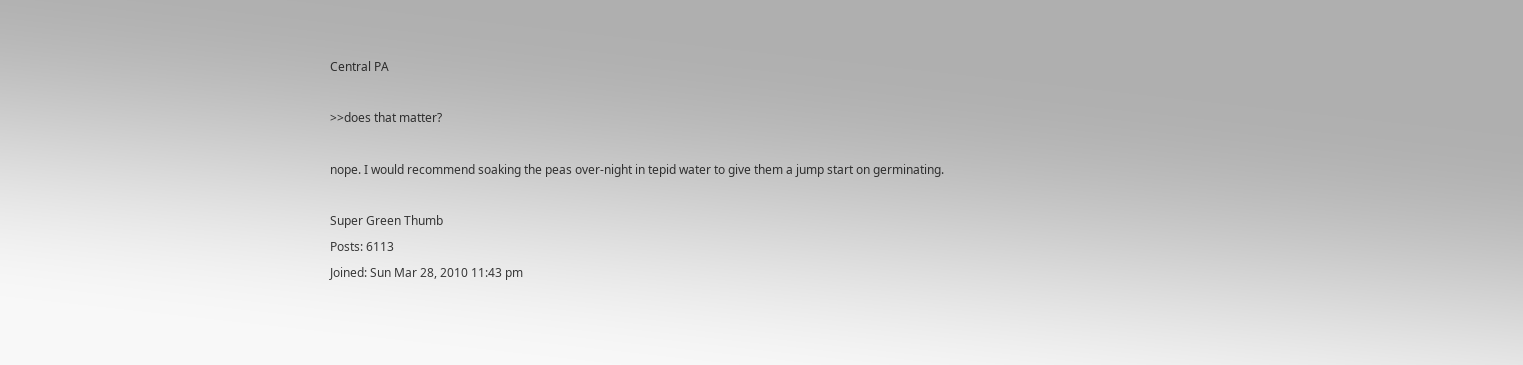Central PA

>>does that matter?

nope. I would recommend soaking the peas over-night in tepid water to give them a jump start on germinating.

Super Green Thumb
Posts: 6113
Joined: Sun Mar 28, 2010 11:43 pm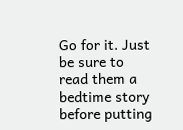Go for it. Just be sure to read them a bedtime story before putting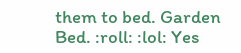them to bed. Garden Bed. :roll: :lol: Yes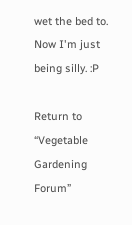wet the bed to. Now I'm just being silly. :P

Return to “Vegetable Gardening Forum”